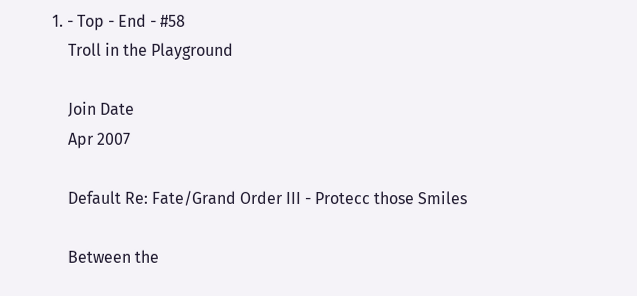1. - Top - End - #58
    Troll in the Playground

    Join Date
    Apr 2007

    Default Re: Fate/Grand Order III - Protecc those Smiles

    Between the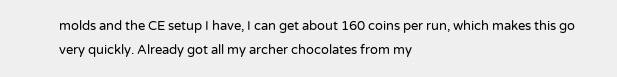molds and the CE setup I have, I can get about 160 coins per run, which makes this go very quickly. Already got all my archer chocolates from my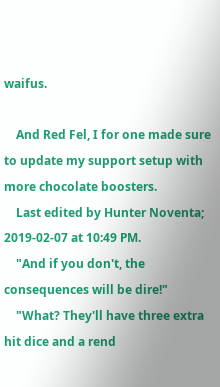waifus.

    And Red Fel, I for one made sure to update my support setup with more chocolate boosters.
    Last edited by Hunter Noventa; 2019-02-07 at 10:49 PM.
    "And if you don't, the consequences will be dire!"
    "What? They'll have three extra hit dice and a rend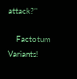attack?"

    Factotum Variants!